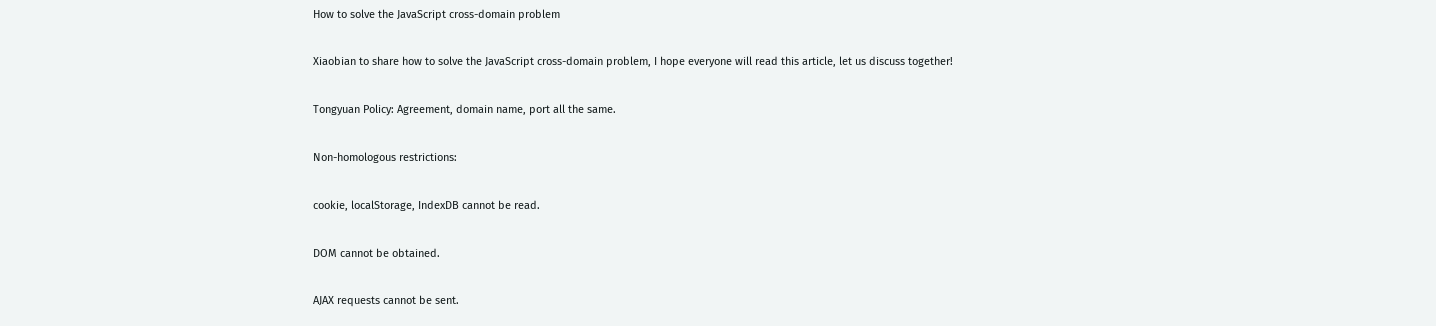How to solve the JavaScript cross-domain problem

Xiaobian to share how to solve the JavaScript cross-domain problem, I hope everyone will read this article, let us discuss together!

Tongyuan Policy: Agreement, domain name, port all the same.

Non-homologous restrictions:

cookie, localStorage, IndexDB cannot be read.

DOM cannot be obtained.

AJAX requests cannot be sent.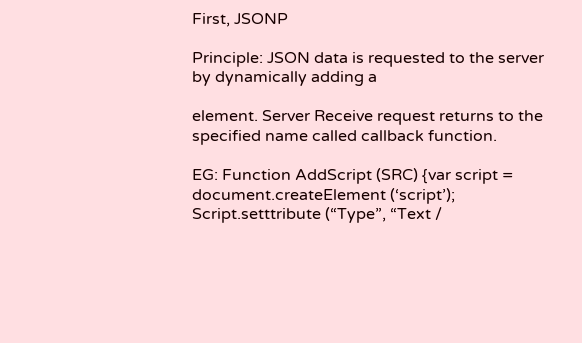First, JSONP

Principle: JSON data is requested to the server by dynamically adding a

element. Server Receive request returns to the specified name called callback function.

EG: Function AddScript (SRC) {var script = document.createElement (‘script’); Script.setttribute (“Type”, “Text /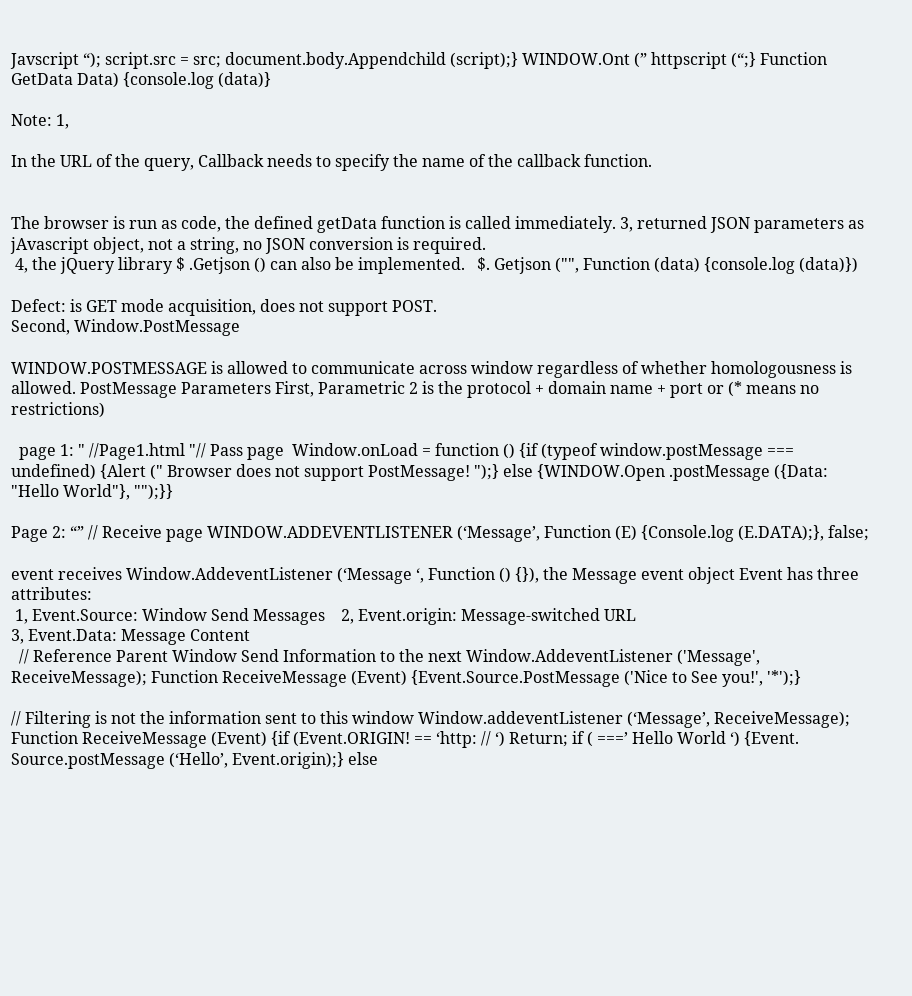Javscript “); script.src = src; document.body.Appendchild (script);} WINDOW.Ont (” httpscript (“;} Function GetData Data) {console.log (data)}

Note: 1,

In the URL of the query, Callback needs to specify the name of the callback function.


The browser is run as code, the defined getData function is called immediately. 3, returned JSON parameters as jAvascript object, not a string, no JSON conversion is required.
 4, the jQuery library $ .Getjson () can also be implemented.   $. Getjson ("", Function (data) {console.log (data)})

Defect: is GET mode acquisition, does not support POST.
Second, Window.PostMessage

WINDOW.POSTMESSAGE is allowed to communicate across window regardless of whether homologousness is allowed. PostMessage Parameters First, Parametric 2 is the protocol + domain name + port or (* means no restrictions)

  page 1: " //Page1.html "// Pass page  Window.onLoad = function () {if (typeof window.postMessage === undefined) {Alert (" Browser does not support PostMessage! ");} else {WINDOW.Open .postMessage ({Data: "Hello World"}, "");}}

Page 2: “” // Receive page WINDOW.ADDEVENTLISTENER (‘Message’, Function (E) {Console.log (E.DATA);}, false;

event receives Window.AddeventListener (‘Message ‘, Function () {}), the Message event object Event has three attributes:
 1, Event.Source: Window Send Messages    2, Event.origin: Message-switched URL
3, Event.Data: Message Content
  // Reference Parent Window Send Information to the next Window.AddeventListener ('Message', ReceiveMessage); Function ReceiveMessage (Event) {Event.Source.PostMessage ('Nice to See you!', '*');}

// Filtering is not the information sent to this window Window.addeventListener (‘Message’, ReceiveMessage); Function ReceiveMessage (Event) {if (Event.ORIGIN! == ‘http: // ‘) Return; if ( ===’ Hello World ‘) {Event. Source.postMessage (‘Hello’, Event.origin);} else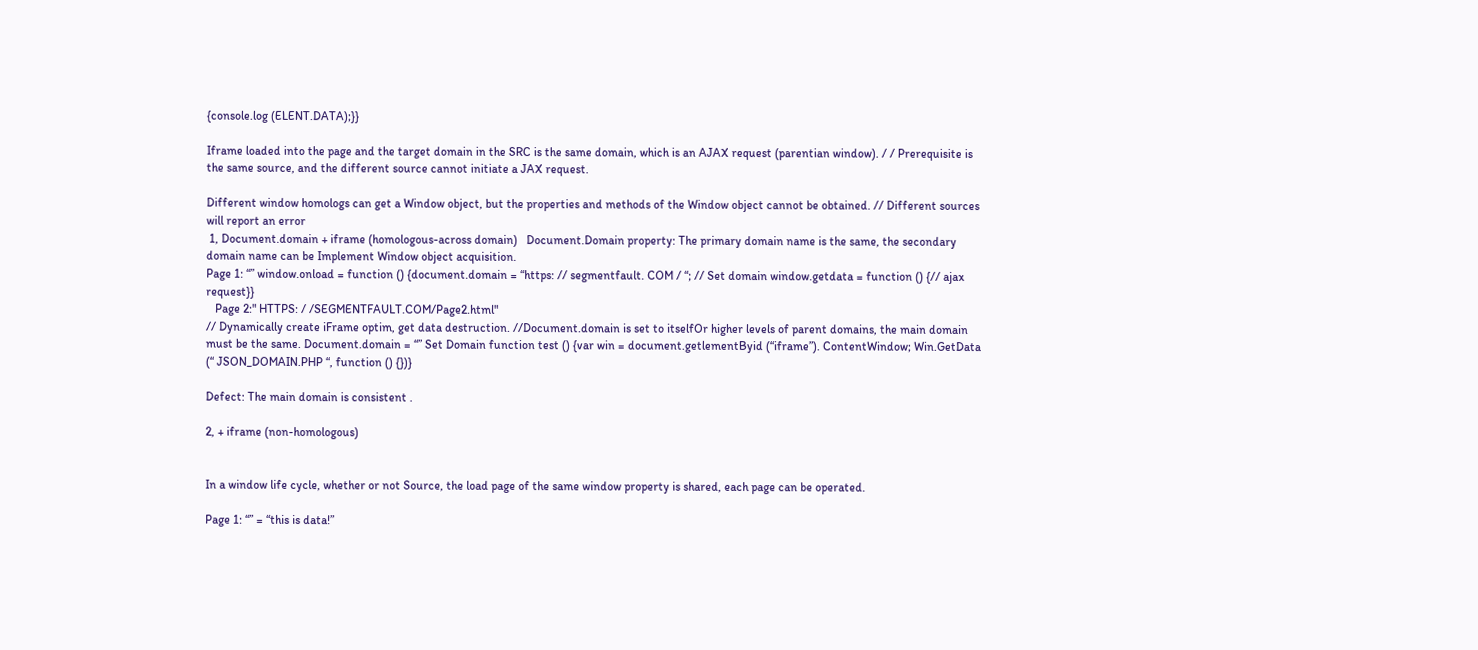{console.log (ELENT.DATA);}}

Iframe loaded into the page and the target domain in the SRC is the same domain, which is an AJAX request (parentian window). / / Prerequisite is the same source, and the different source cannot initiate a JAX request.

Different window homologs can get a Window object, but the properties and methods of the Window object cannot be obtained. // Different sources will report an error
 1, Document.domain + iframe (homologous-across domain)   Document.Domain property: The primary domain name is the same, the secondary domain name can be Implement Window object acquisition.
Page 1: “” window.onload = function () {document.domain = “https: // segmentfault. COM / “; // Set domain window.getdata = function () {// ajax request}}
   Page 2:" HTTPS: / /SEGMENTFAULT.COM/Page2.html"
// Dynamically create iFrame optim, get data destruction. //Document.domain is set to itselfOr higher levels of parent domains, the main domain must be the same. Document.domain = “” Set Domain function test () {var win = document.getlementByid (“iframe”). ContentWindow; Win.GetData (“ JSON_DOMAIN.PHP “, function () {})}

Defect: The main domain is consistent .

2, + iframe (non-homologous)


In a window life cycle, whether or not Source, the load page of the same window property is shared, each page can be operated.

Page 1: “” = “this is data!”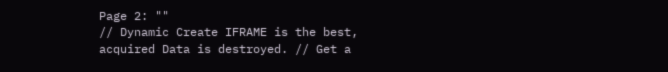Page 2: ""
// Dynamic Create IFRAME is the best, acquired Data is destroyed. // Get a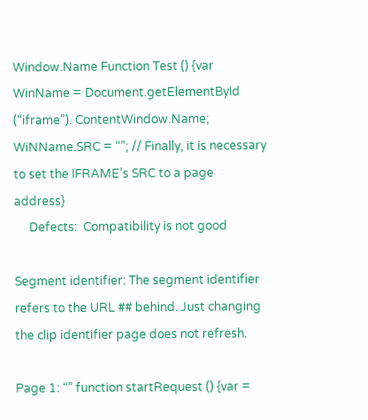Window.Name Function Test () {var WinName = Document.getElementById (“iframe”). ContentWindow.Name; WiNName.SRC = “”; // Finally, it is necessary to set the IFRAME’s SRC to a page address}
     Defects:  Compatibility is not good

Segment identifier: The segment identifier refers to the URL ## behind. Just changing the clip identifier page does not refresh.

Page 1: “” function startRequest () {var =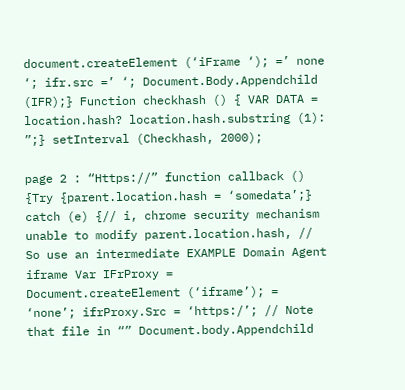document.createElement (‘iFrame ‘); =’ none ‘; ifr.src =’ ‘; Document.Body.Appendchild (IFR);} Function checkhash () { VAR DATA = location.hash? location.hash.substring (1): ”;} setInterval (Checkhash, 2000);

page 2 : “Https://” function callback () {Try {parent.location.hash = ‘somedata’;} catch (e) {// i, chrome security mechanism unable to modify parent.location.hash, // So use an intermediate EXAMPLE Domain Agent iframe Var IFrProxy = Document.createElement (‘iframe’); = ‘none’; ifrProxy.Src = ‘https:/’; // Note that file in “” Document.body.Appendchild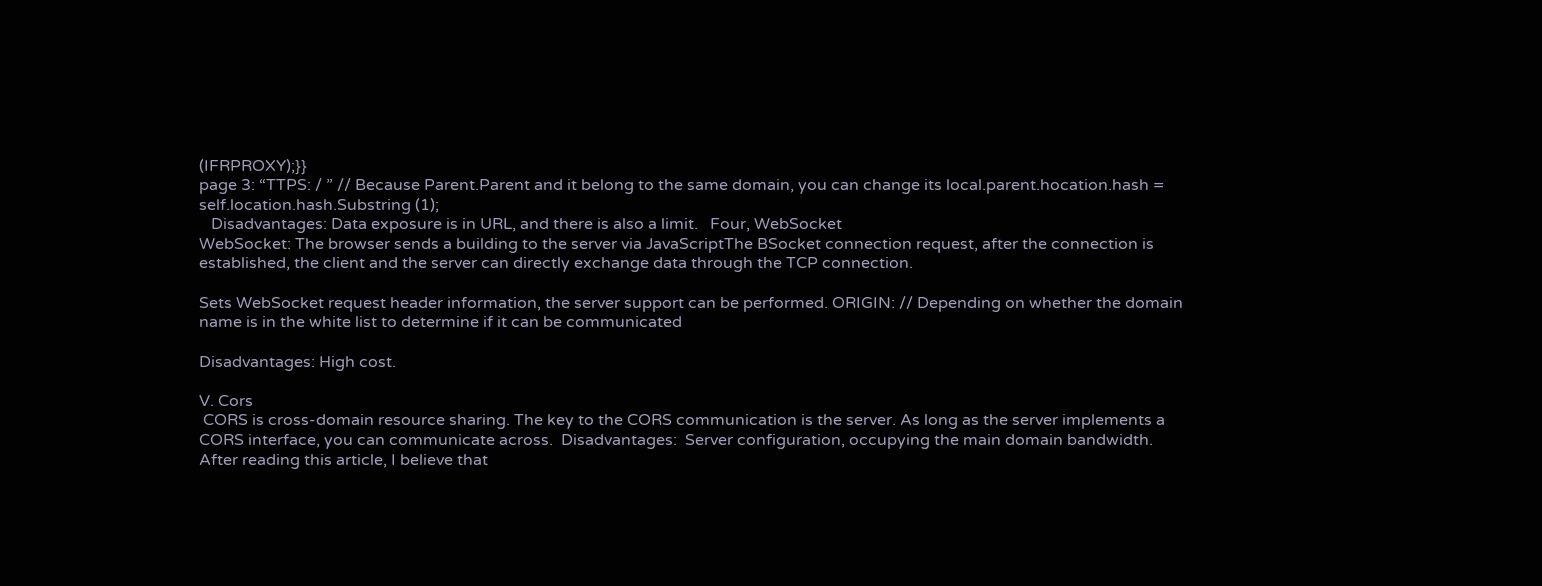(IFRPROXY);}}
page 3: “TTPS: / ” // Because Parent.Parent and it belong to the same domain, you can change its local.parent.hocation.hash = self.location.hash.Substring (1);
   Disadvantages: Data exposure is in URL, and there is also a limit.   Four, WebSocket
WebSocket: The browser sends a building to the server via JavaScriptThe BSocket connection request, after the connection is established, the client and the server can directly exchange data through the TCP connection.

Sets WebSocket request header information, the server support can be performed. ORIGIN: // Depending on whether the domain name is in the white list to determine if it can be communicated

Disadvantages: High cost.

V. Cors
 CORS is cross-domain resource sharing. The key to the CORS communication is the server. As long as the server implements a CORS interface, you can communicate across.  Disadvantages:  Server configuration, occupying the main domain bandwidth.
After reading this article, I believe that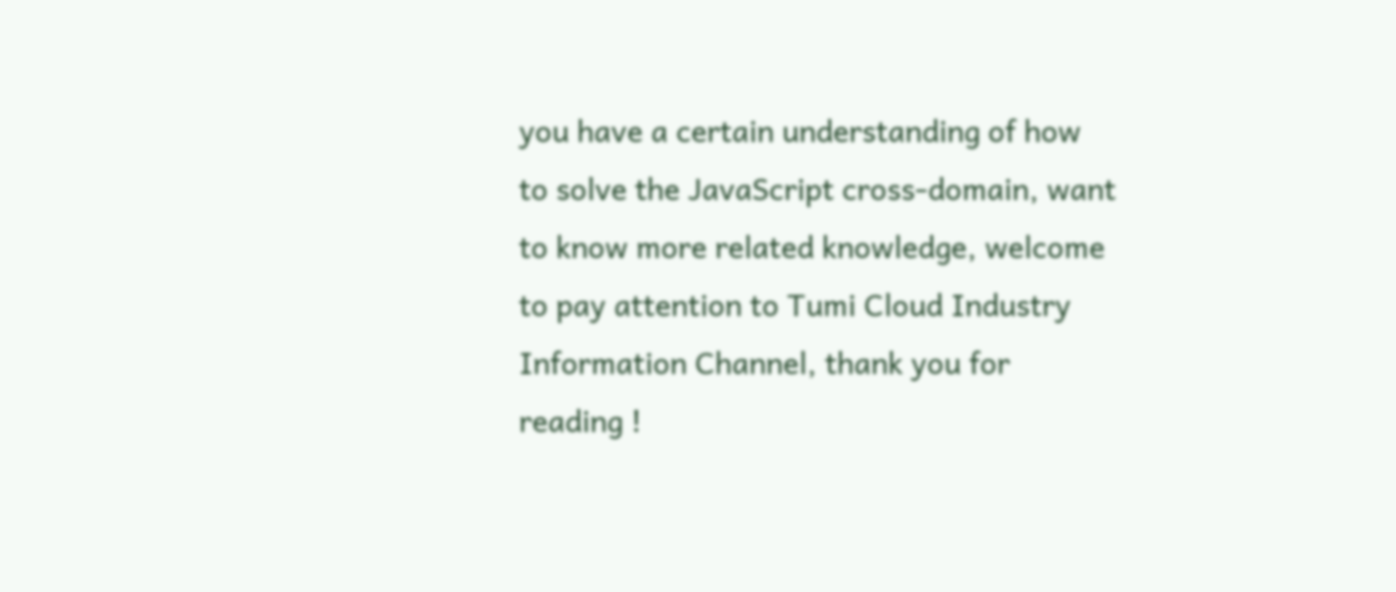you have a certain understanding of how to solve the JavaScript cross-domain, want to know more related knowledge, welcome to pay attention to Tumi Cloud Industry Information Channel, thank you for reading !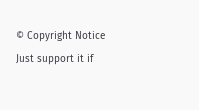© Copyright Notice
Just support it if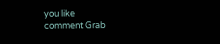you like
comment Grab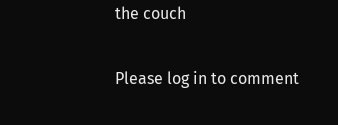the couch

Please log in to comment